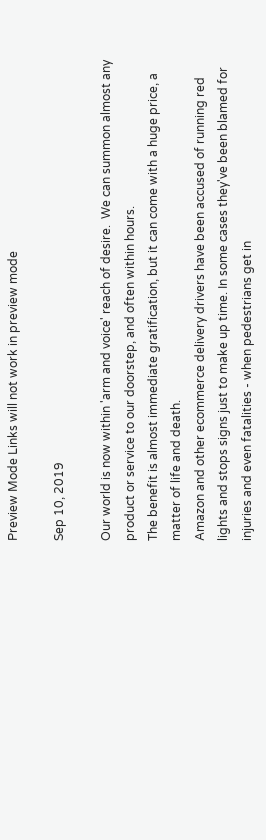Preview Mode Links will not work in preview mode

Sep 10, 2019

Our world is now within 'arm and voice' reach of desire.  We can summon almost any product or service to our doorstep, and often within hours.
The benefit is almost immediate gratification, but it can come with a huge price, a matter of life and death.
Amazon and other ecommerce delivery drivers have been accused of running red lights and stops signs just to make up time. In some cases they've been blamed for injuries and even fatalities - when pedestrians get in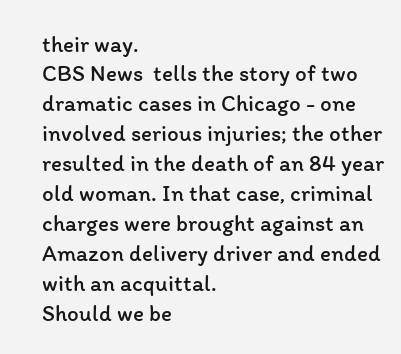their way.
CBS News  tells the story of two dramatic cases in Chicago - one involved serious injuries; the other resulted in the death of an 84 year old woman. In that case, criminal charges were brought against an Amazon delivery driver and ended with an acquittal.
Should we be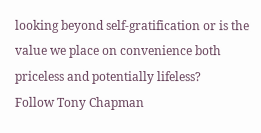looking beyond self-gratification or is the value we place on convenience both priceless and potentially lifeless?
Follow Tony Chapman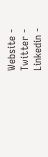Website -
Twitter -
Linkedin -